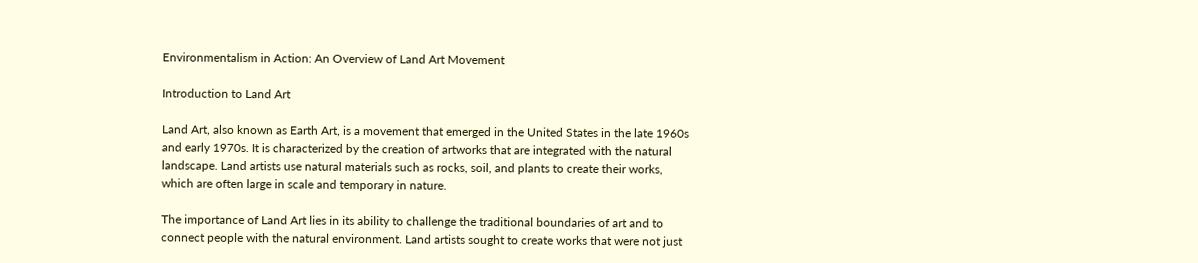Environmentalism in Action: An Overview of Land Art Movement

Introduction to Land Art

Land Art, also known as Earth Art, is a movement that emerged in the United States in the late 1960s and early 1970s. It is characterized by the creation of artworks that are integrated with the natural landscape. Land artists use natural materials such as rocks, soil, and plants to create their works, which are often large in scale and temporary in nature.

The importance of Land Art lies in its ability to challenge the traditional boundaries of art and to connect people with the natural environment. Land artists sought to create works that were not just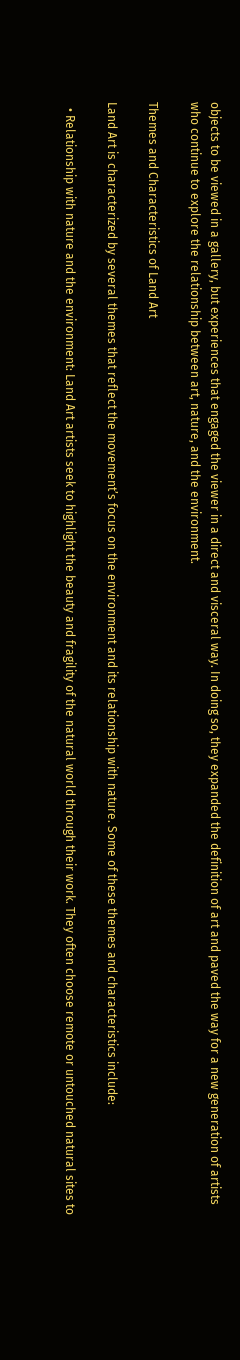objects to be viewed in a gallery, but experiences that engaged the viewer in a direct and visceral way. In doing so, they expanded the definition of art and paved the way for a new generation of artists who continue to explore the relationship between art, nature, and the environment.

Themes and Characteristics of Land Art

Land Art is characterized by several themes that reflect the movement’s focus on the environment and its relationship with nature. Some of these themes and characteristics include:

  • Relationship with nature and the environment: Land Art artists seek to highlight the beauty and fragility of the natural world through their work. They often choose remote or untouched natural sites to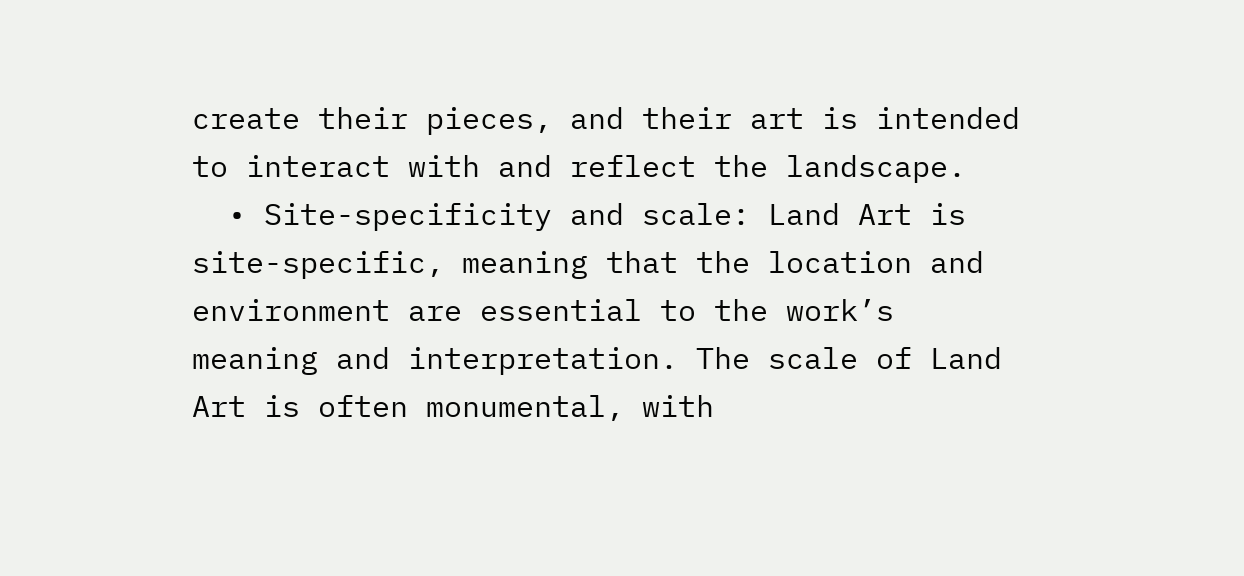create their pieces, and their art is intended to interact with and reflect the landscape.
  • Site-specificity and scale: Land Art is site-specific, meaning that the location and environment are essential to the work’s meaning and interpretation. The scale of Land Art is often monumental, with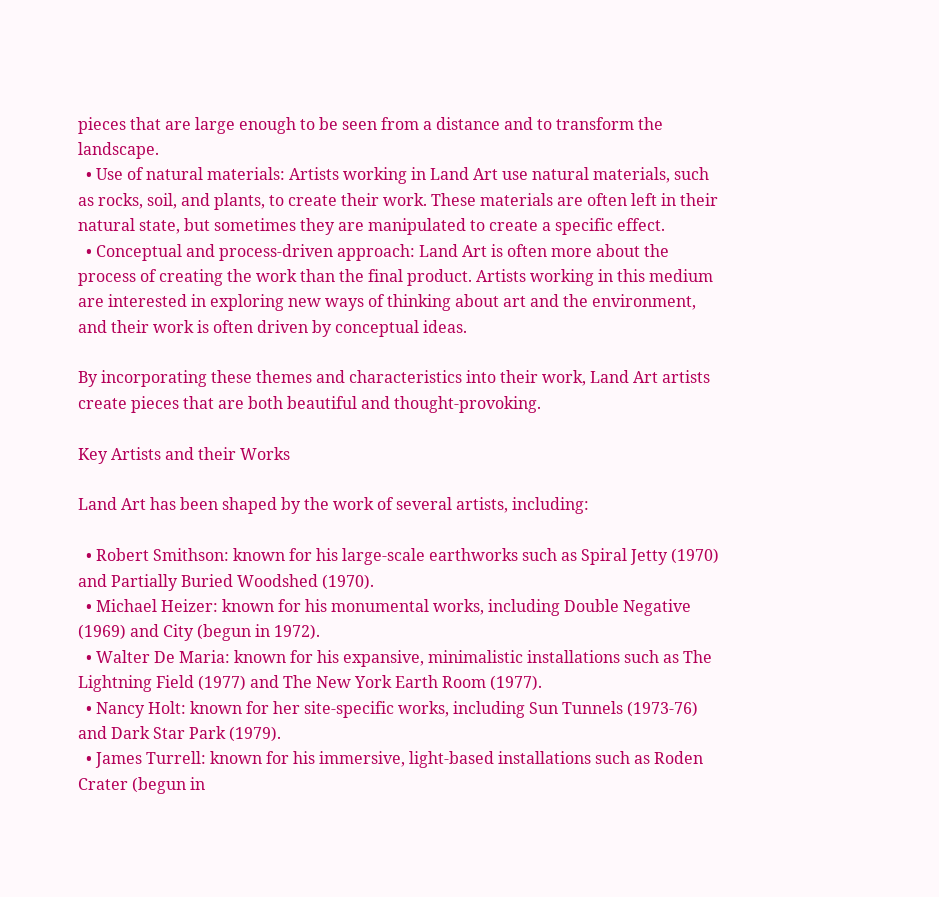pieces that are large enough to be seen from a distance and to transform the landscape.
  • Use of natural materials: Artists working in Land Art use natural materials, such as rocks, soil, and plants, to create their work. These materials are often left in their natural state, but sometimes they are manipulated to create a specific effect.
  • Conceptual and process-driven approach: Land Art is often more about the process of creating the work than the final product. Artists working in this medium are interested in exploring new ways of thinking about art and the environment, and their work is often driven by conceptual ideas.

By incorporating these themes and characteristics into their work, Land Art artists create pieces that are both beautiful and thought-provoking.

Key Artists and their Works

Land Art has been shaped by the work of several artists, including:

  • Robert Smithson: known for his large-scale earthworks such as Spiral Jetty (1970) and Partially Buried Woodshed (1970).
  • Michael Heizer: known for his monumental works, including Double Negative (1969) and City (begun in 1972).
  • Walter De Maria: known for his expansive, minimalistic installations such as The Lightning Field (1977) and The New York Earth Room (1977).
  • Nancy Holt: known for her site-specific works, including Sun Tunnels (1973-76) and Dark Star Park (1979).
  • James Turrell: known for his immersive, light-based installations such as Roden Crater (begun in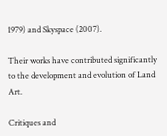1979) and Skyspace (2007).

Their works have contributed significantly to the development and evolution of Land Art.

Critiques and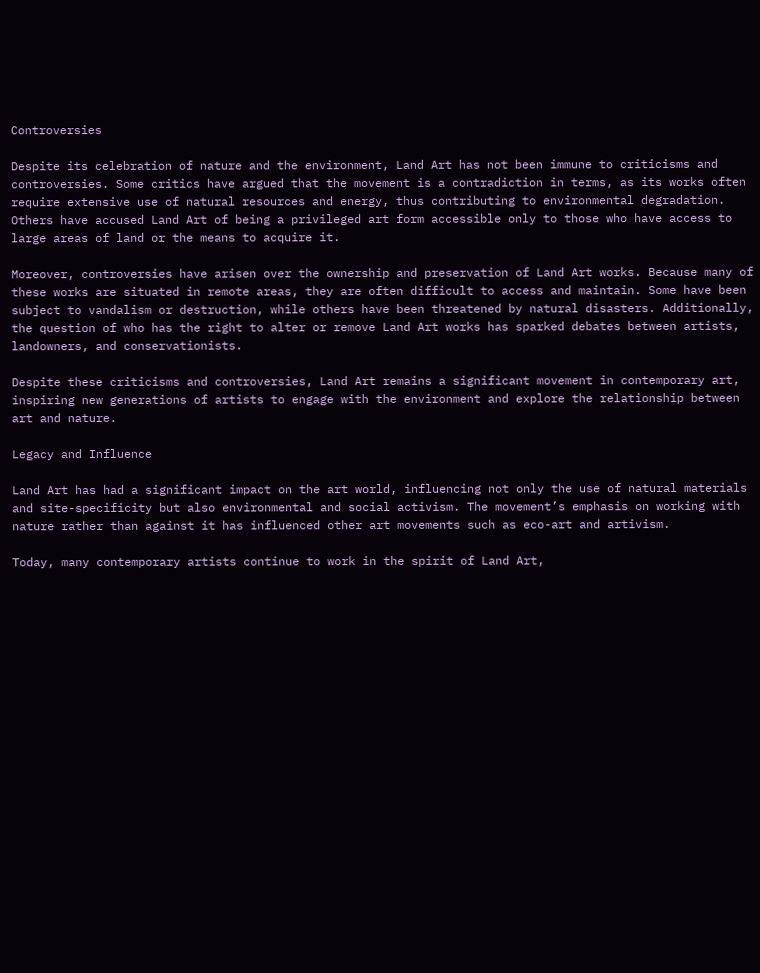Controversies

Despite its celebration of nature and the environment, Land Art has not been immune to criticisms and controversies. Some critics have argued that the movement is a contradiction in terms, as its works often require extensive use of natural resources and energy, thus contributing to environmental degradation. Others have accused Land Art of being a privileged art form accessible only to those who have access to large areas of land or the means to acquire it.

Moreover, controversies have arisen over the ownership and preservation of Land Art works. Because many of these works are situated in remote areas, they are often difficult to access and maintain. Some have been subject to vandalism or destruction, while others have been threatened by natural disasters. Additionally, the question of who has the right to alter or remove Land Art works has sparked debates between artists, landowners, and conservationists.

Despite these criticisms and controversies, Land Art remains a significant movement in contemporary art, inspiring new generations of artists to engage with the environment and explore the relationship between art and nature.

Legacy and Influence

Land Art has had a significant impact on the art world, influencing not only the use of natural materials and site-specificity but also environmental and social activism. The movement’s emphasis on working with nature rather than against it has influenced other art movements such as eco-art and artivism.

Today, many contemporary artists continue to work in the spirit of Land Art,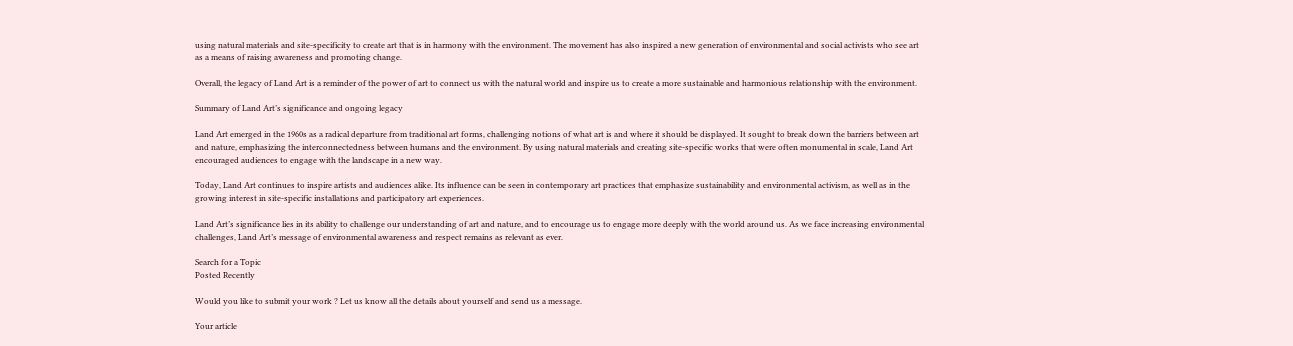using natural materials and site-specificity to create art that is in harmony with the environment. The movement has also inspired a new generation of environmental and social activists who see art as a means of raising awareness and promoting change.

Overall, the legacy of Land Art is a reminder of the power of art to connect us with the natural world and inspire us to create a more sustainable and harmonious relationship with the environment.

Summary of Land Art’s significance and ongoing legacy

Land Art emerged in the 1960s as a radical departure from traditional art forms, challenging notions of what art is and where it should be displayed. It sought to break down the barriers between art and nature, emphasizing the interconnectedness between humans and the environment. By using natural materials and creating site-specific works that were often monumental in scale, Land Art encouraged audiences to engage with the landscape in a new way.

Today, Land Art continues to inspire artists and audiences alike. Its influence can be seen in contemporary art practices that emphasize sustainability and environmental activism, as well as in the growing interest in site-specific installations and participatory art experiences.

Land Art’s significance lies in its ability to challenge our understanding of art and nature, and to encourage us to engage more deeply with the world around us. As we face increasing environmental challenges, Land Art’s message of environmental awareness and respect remains as relevant as ever.

Search for a Topic
Posted Recently

Would you like to submit your work ? Let us know all the details about yourself and send us a message.

Your article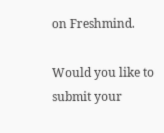on Freshmind.

Would you like to submit your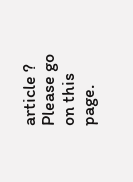article ? Please go on this page.